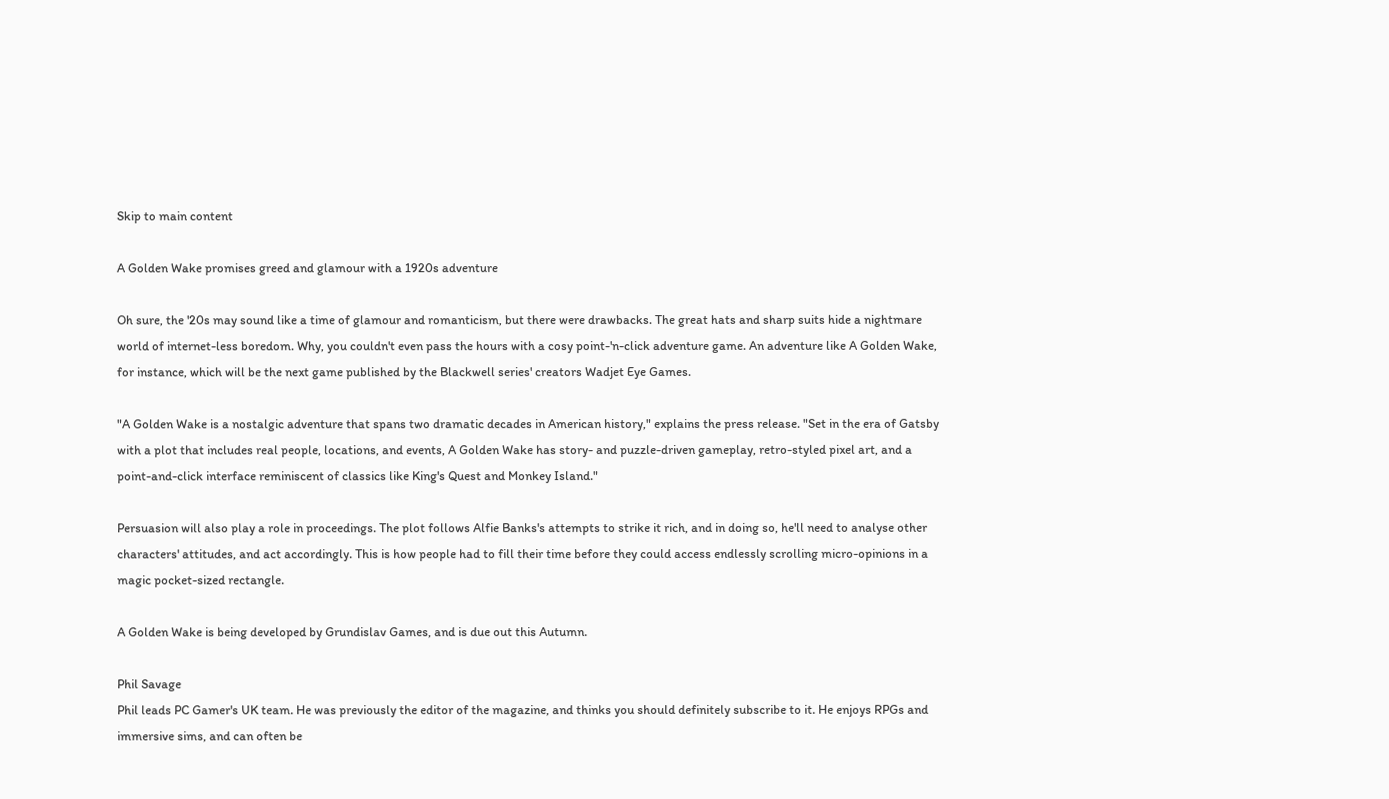Skip to main content

A Golden Wake promises greed and glamour with a 1920s adventure

Oh sure, the '20s may sound like a time of glamour and romanticism, but there were drawbacks. The great hats and sharp suits hide a nightmare world of internet-less boredom. Why, you couldn't even pass the hours with a cosy point-'n-click adventure game. An adventure like A Golden Wake, for instance, which will be the next game published by the Blackwell series' creators Wadjet Eye Games.

"A Golden Wake is a nostalgic adventure that spans two dramatic decades in American history," explains the press release. "Set in the era of Gatsby with a plot that includes real people, locations, and events, A Golden Wake has story- and puzzle-driven gameplay, retro-styled pixel art, and a point-and-click interface reminiscent of classics like King's Quest and Monkey Island."

Persuasion will also play a role in proceedings. The plot follows Alfie Banks's attempts to strike it rich, and in doing so, he'll need to analyse other characters' attitudes, and act accordingly. This is how people had to fill their time before they could access endlessly scrolling micro-opinions in a magic pocket-sized rectangle.

A Golden Wake is being developed by Grundislav Games, and is due out this Autumn.

Phil Savage
Phil leads PC Gamer's UK team. He was previously the editor of the magazine, and thinks you should definitely subscribe to it. He enjoys RPGs and immersive sims, and can often be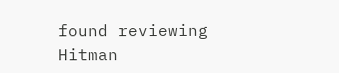found reviewing Hitman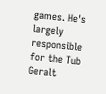games. He's largely responsible for the Tub Geralt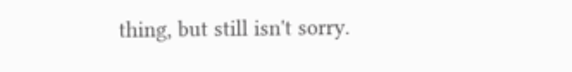thing, but still isn't sorry.